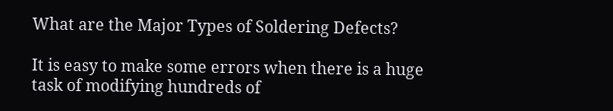What are the Major Types of Soldering Defects?

It is easy to make some errors when there is a huge task of modifying hundreds of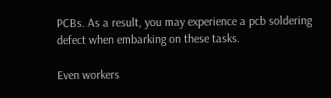PCBs. As a result, you may experience a pcb soldering defect when embarking on these tasks.

Even workers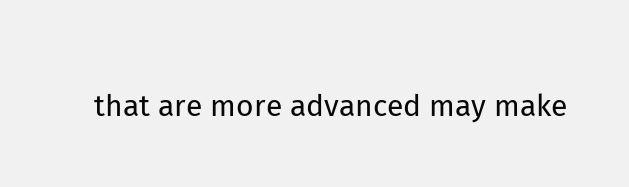that are more advanced may make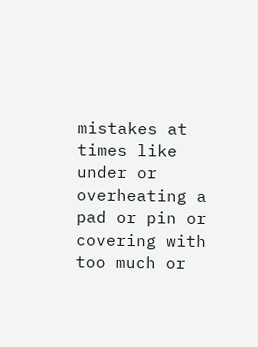mistakes at times like under or overheating a pad or pin or covering with too much or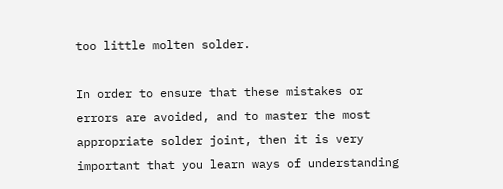too little molten solder.

In order to ensure that these mistakes or errors are avoided, and to master the most appropriate solder joint, then it is very important that you learn ways of understanding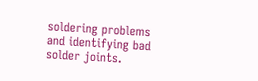soldering problems and identifying bad solder joints.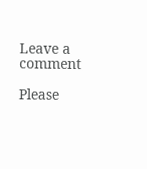Leave a comment

Please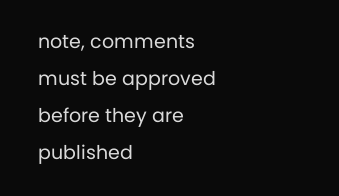note, comments must be approved before they are published